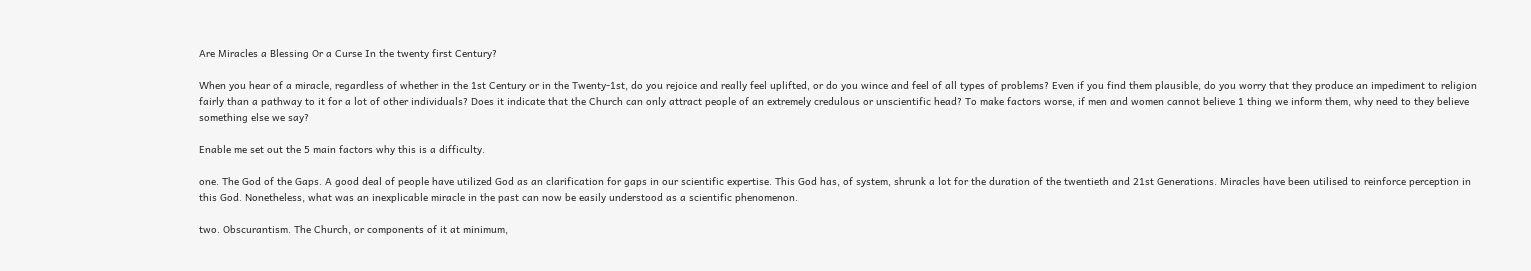Are Miracles a Blessing Or a Curse In the twenty first Century?

When you hear of a miracle, regardless of whether in the 1st Century or in the Twenty-1st, do you rejoice and really feel uplifted, or do you wince and feel of all types of problems? Even if you find them plausible, do you worry that they produce an impediment to religion fairly than a pathway to it for a lot of other individuals? Does it indicate that the Church can only attract people of an extremely credulous or unscientific head? To make factors worse, if men and women cannot believe 1 thing we inform them, why need to they believe something else we say?

Enable me set out the 5 main factors why this is a difficulty.

one. The God of the Gaps. A good deal of people have utilized God as an clarification for gaps in our scientific expertise. This God has, of system, shrunk a lot for the duration of the twentieth and 21st Generations. Miracles have been utilised to reinforce perception in this God. Nonetheless, what was an inexplicable miracle in the past can now be easily understood as a scientific phenomenon.

two. Obscurantism. The Church, or components of it at minimum,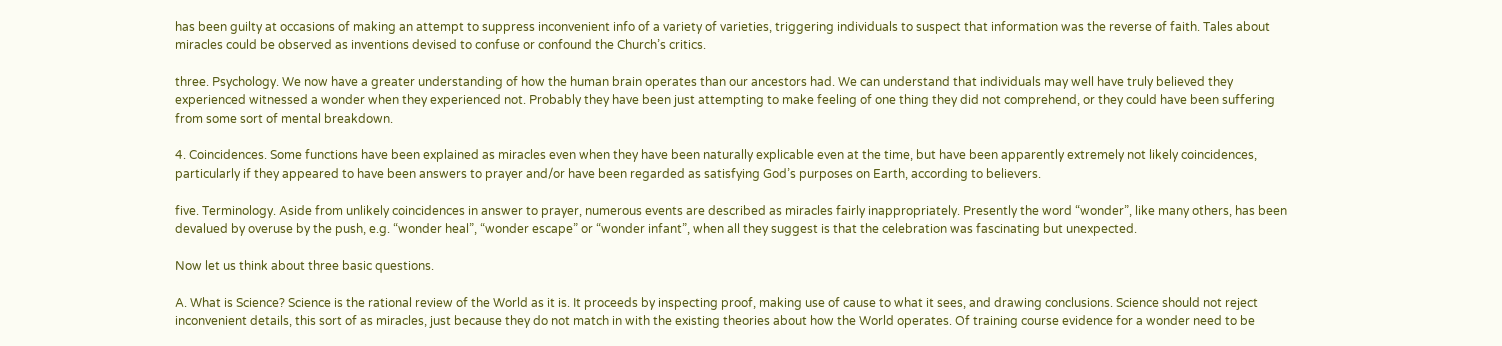has been guilty at occasions of making an attempt to suppress inconvenient info of a variety of varieties, triggering individuals to suspect that information was the reverse of faith. Tales about miracles could be observed as inventions devised to confuse or confound the Church’s critics.

three. Psychology. We now have a greater understanding of how the human brain operates than our ancestors had. We can understand that individuals may well have truly believed they experienced witnessed a wonder when they experienced not. Probably they have been just attempting to make feeling of one thing they did not comprehend, or they could have been suffering from some sort of mental breakdown.

4. Coincidences. Some functions have been explained as miracles even when they have been naturally explicable even at the time, but have been apparently extremely not likely coincidences, particularly if they appeared to have been answers to prayer and/or have been regarded as satisfying God’s purposes on Earth, according to believers.

five. Terminology. Aside from unlikely coincidences in answer to prayer, numerous events are described as miracles fairly inappropriately. Presently the word “wonder”, like many others, has been devalued by overuse by the push, e.g. “wonder heal”, “wonder escape” or “wonder infant”, when all they suggest is that the celebration was fascinating but unexpected.

Now let us think about three basic questions.

A. What is Science? Science is the rational review of the World as it is. It proceeds by inspecting proof, making use of cause to what it sees, and drawing conclusions. Science should not reject inconvenient details, this sort of as miracles, just because they do not match in with the existing theories about how the World operates. Of training course evidence for a wonder need to be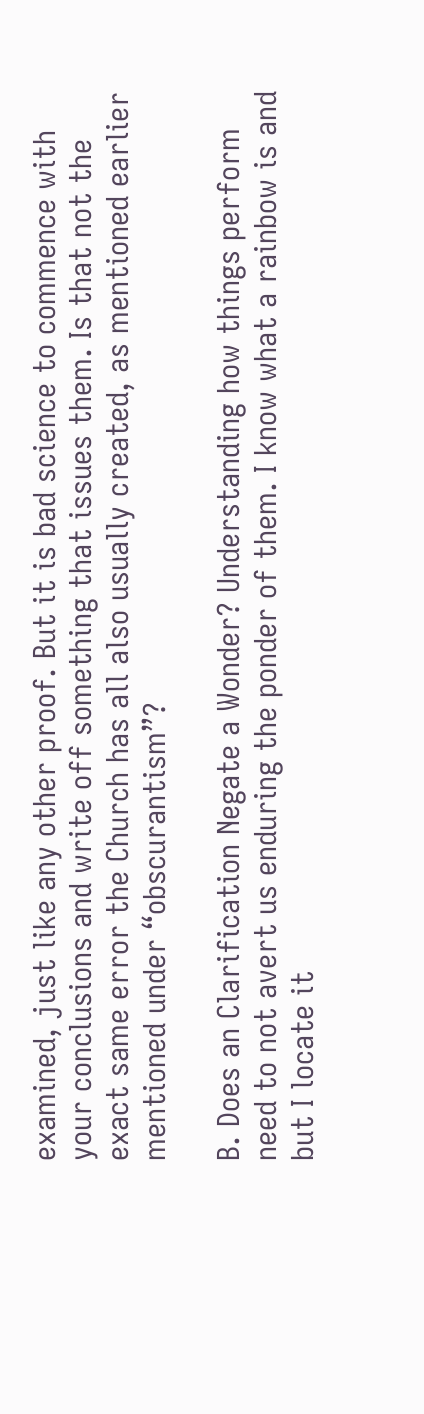examined, just like any other proof. But it is bad science to commence with your conclusions and write off something that issues them. Is that not the exact same error the Church has all also usually created, as mentioned earlier mentioned under “obscurantism”?

B. Does an Clarification Negate a Wonder? Understanding how things perform need to not avert us enduring the ponder of them. I know what a rainbow is and but I locate it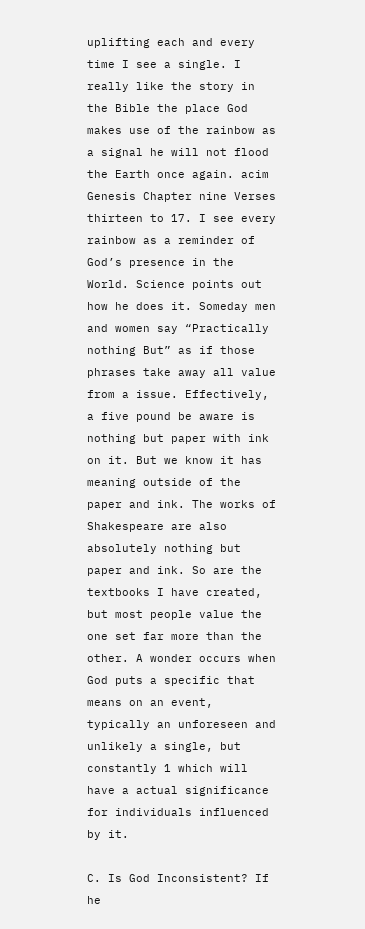uplifting each and every time I see a single. I really like the story in the Bible the place God makes use of the rainbow as a signal he will not flood the Earth once again. acim Genesis Chapter nine Verses thirteen to 17. I see every rainbow as a reminder of God’s presence in the World. Science points out how he does it. Someday men and women say “Practically nothing But” as if those phrases take away all value from a issue. Effectively, a five pound be aware is nothing but paper with ink on it. But we know it has meaning outside of the paper and ink. The works of Shakespeare are also absolutely nothing but paper and ink. So are the textbooks I have created, but most people value the one set far more than the other. A wonder occurs when God puts a specific that means on an event, typically an unforeseen and unlikely a single, but constantly 1 which will have a actual significance for individuals influenced by it.

C. Is God Inconsistent? If he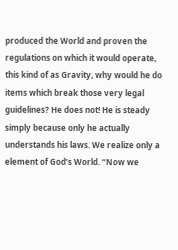produced the World and proven the regulations on which it would operate, this kind of as Gravity, why would he do items which break those very legal guidelines? He does not! He is steady simply because only he actually understands his laws. We realize only a element of God’s World. “Now we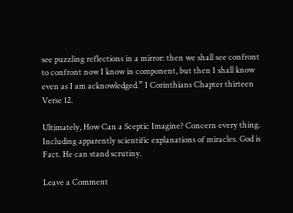see puzzling reflections in a mirror: then we shall see confront to confront now I know in component, but then I shall know even as I am acknowledged.” I Corinthians Chapter thirteen Verse 12.

Ultimately, How Can a Sceptic Imagine? Concern every thing. Including apparently scientific explanations of miracles. God is Fact. He can stand scrutiny.

Leave a Comment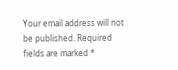Your email address will not be published. Required fields are marked *